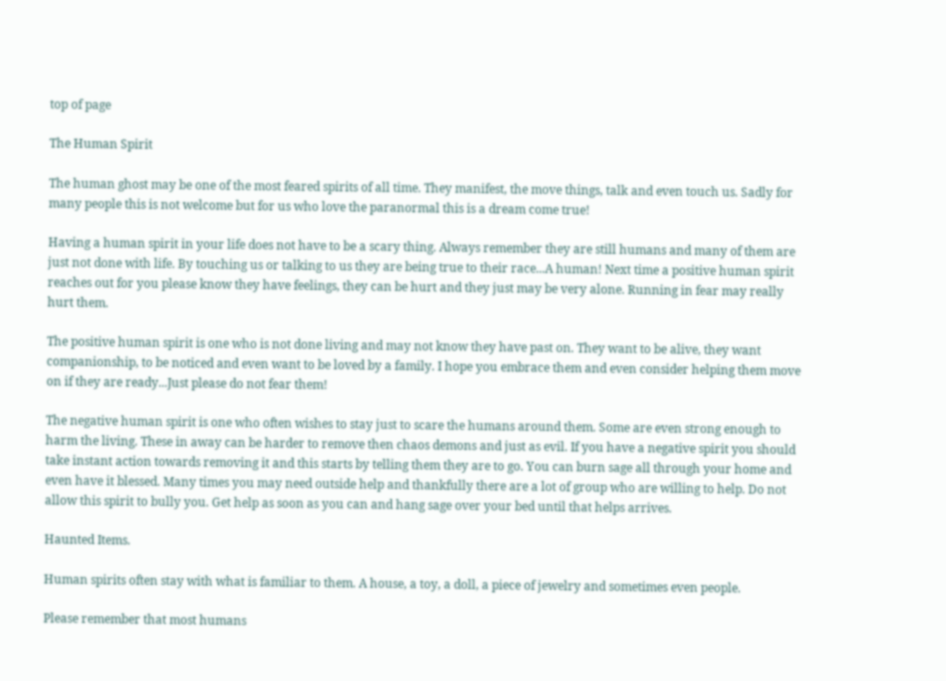top of page

The Human Spirit

The human ghost may be one of the most feared spirits of all time. They manifest, the move things, talk and even touch us. Sadly for many people this is not welcome but for us who love the paranormal this is a dream come true!

Having a human spirit in your life does not have to be a scary thing. Always remember they are still humans and many of them are just not done with life. By touching us or talking to us they are being true to their race...A human! Next time a positive human spirit reaches out for you please know they have feelings, they can be hurt and they just may be very alone. Running in fear may really hurt them.

The positive human spirit is one who is not done living and may not know they have past on. They want to be alive, they want companionship, to be noticed and even want to be loved by a family. I hope you embrace them and even consider helping them move on if they are ready...Just please do not fear them!

The negative human spirit is one who often wishes to stay just to scare the humans around them. Some are even strong enough to harm the living. These in away can be harder to remove then chaos demons and just as evil. If you have a negative spirit you should take instant action towards removing it and this starts by telling them they are to go. You can burn sage all through your home and even have it blessed. Many times you may need outside help and thankfully there are a lot of group who are willing to help. Do not allow this spirit to bully you. Get help as soon as you can and hang sage over your bed until that helps arrives.

Haunted Items.

Human spirits often stay with what is familiar to them. A house, a toy, a doll, a piece of jewelry and sometimes even people.

Please remember that most humans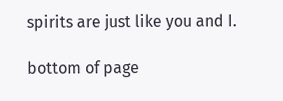spirits are just like you and I.

bottom of page